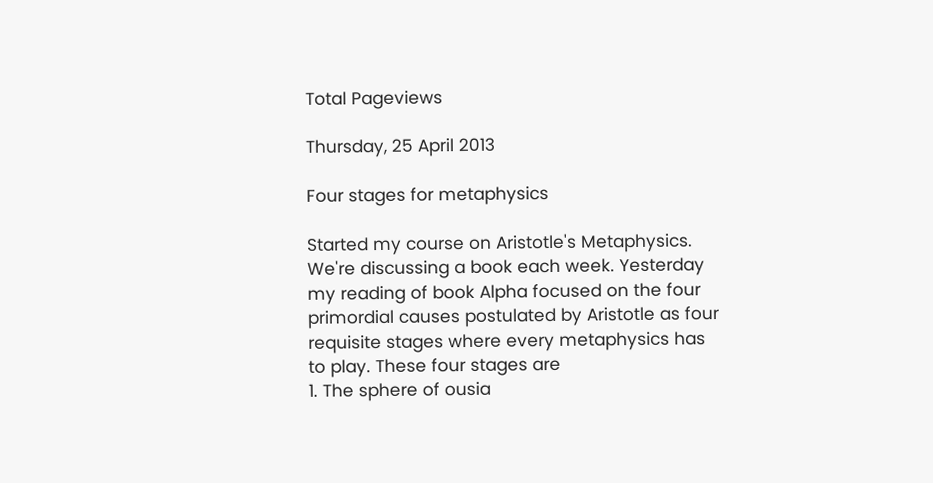Total Pageviews

Thursday, 25 April 2013

Four stages for metaphysics

Started my course on Aristotle's Metaphysics. We're discussing a book each week. Yesterday my reading of book Alpha focused on the four primordial causes postulated by Aristotle as four requisite stages where every metaphysics has to play. These four stages are
1. The sphere of ousia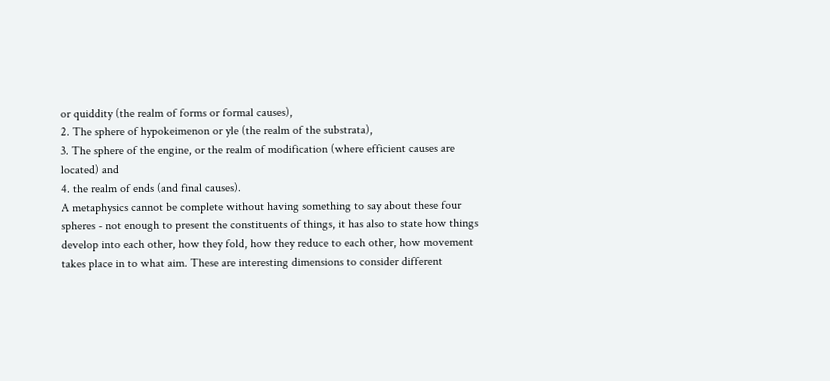or quiddity (the realm of forms or formal causes),
2. The sphere of hypokeimenon or yle (the realm of the substrata),
3. The sphere of the engine, or the realm of modification (where efficient causes are located) and
4. the realm of ends (and final causes).
A metaphysics cannot be complete without having something to say about these four spheres - not enough to present the constituents of things, it has also to state how things develop into each other, how they fold, how they reduce to each other, how movement takes place in to what aim. These are interesting dimensions to consider different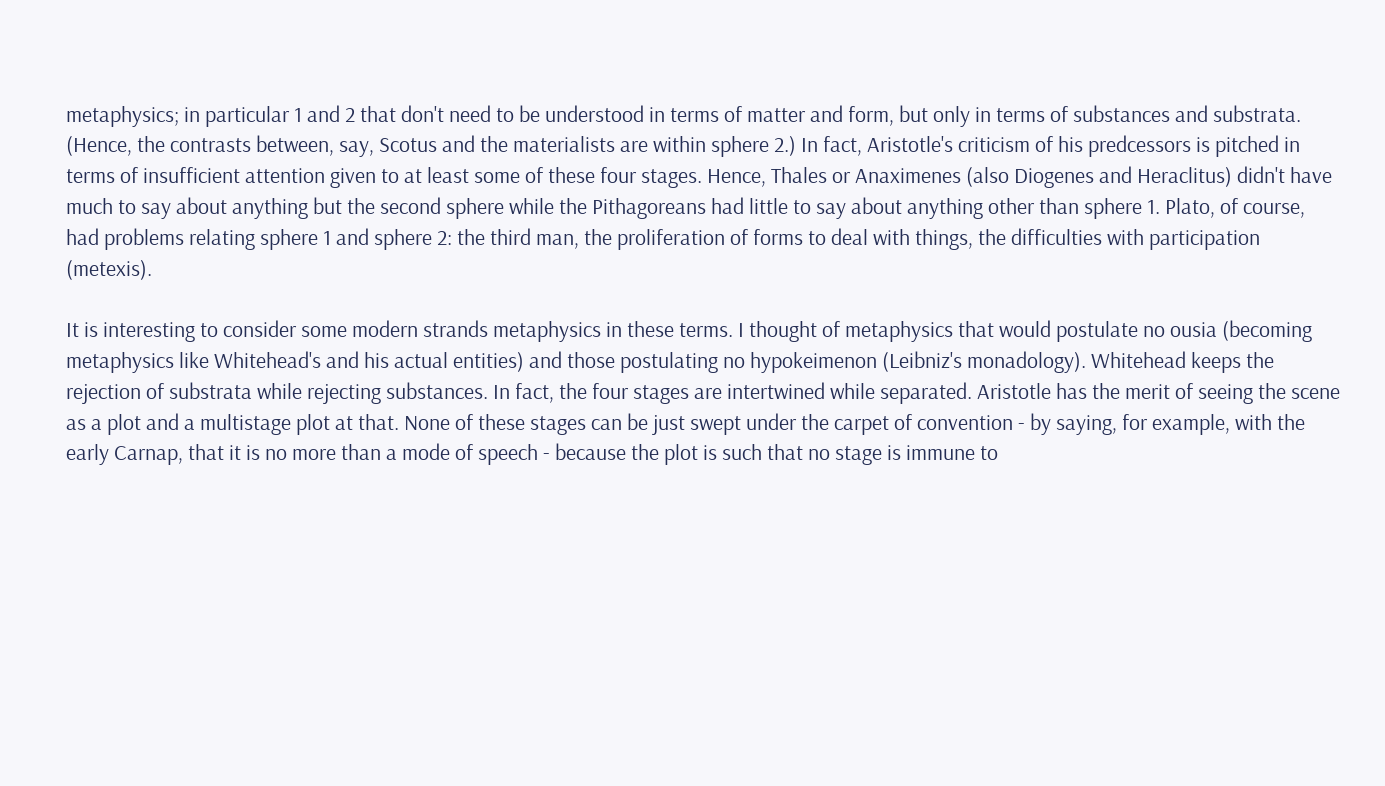metaphysics; in particular 1 and 2 that don't need to be understood in terms of matter and form, but only in terms of substances and substrata. (Hence, the contrasts between, say, Scotus and the materialists are within sphere 2.) In fact, Aristotle's criticism of his predcessors is pitched in terms of insufficient attention given to at least some of these four stages. Hence, Thales or Anaximenes (also Diogenes and Heraclitus) didn't have much to say about anything but the second sphere while the Pithagoreans had little to say about anything other than sphere 1. Plato, of course, had problems relating sphere 1 and sphere 2: the third man, the proliferation of forms to deal with things, the difficulties with participation (metexis).

It is interesting to consider some modern strands metaphysics in these terms. I thought of metaphysics that would postulate no ousia (becoming metaphysics like Whitehead's and his actual entities) and those postulating no hypokeimenon (Leibniz's monadology). Whitehead keeps the rejection of substrata while rejecting substances. In fact, the four stages are intertwined while separated. Aristotle has the merit of seeing the scene as a plot and a multistage plot at that. None of these stages can be just swept under the carpet of convention - by saying, for example, with the early Carnap, that it is no more than a mode of speech - because the plot is such that no stage is immune to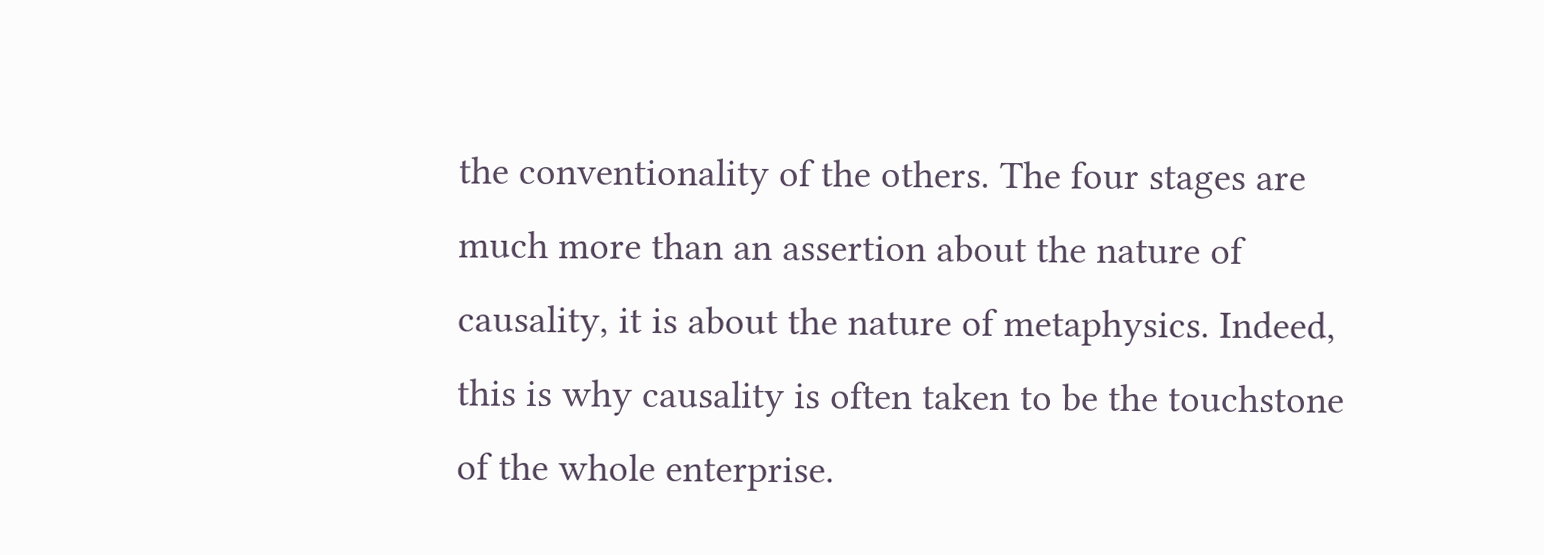the conventionality of the others. The four stages are much more than an assertion about the nature of causality, it is about the nature of metaphysics. Indeed, this is why causality is often taken to be the touchstone of the whole enterprise.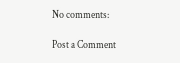No comments:

Post a Comment